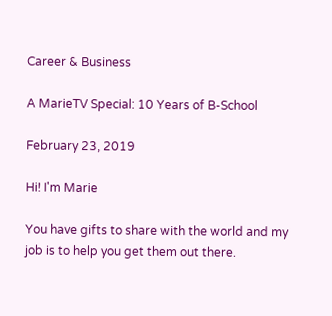Career & Business

A MarieTV Special: 10 Years of B-School

February 23, 2019

Hi! I'm Marie

You have gifts to share with the world and my job is to help you get them out there.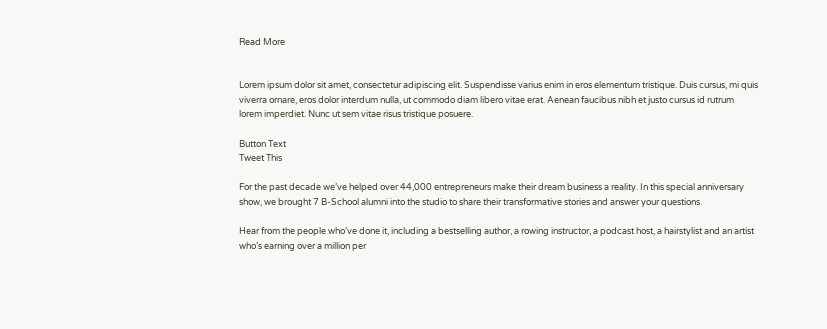Read More


Lorem ipsum dolor sit amet, consectetur adipiscing elit. Suspendisse varius enim in eros elementum tristique. Duis cursus, mi quis viverra ornare, eros dolor interdum nulla, ut commodo diam libero vitae erat. Aenean faucibus nibh et justo cursus id rutrum lorem imperdiet. Nunc ut sem vitae risus tristique posuere.

Button Text
Tweet This

For the past decade we’ve helped over 44,000 entrepreneurs make their dream business a reality. In this special anniversary show, we brought 7 B-School alumni into the studio to share their transformative stories and answer your questions.

Hear from the people who’ve done it, including a bestselling author, a rowing instructor, a podcast host, a hairstylist and an artist who’s earning over a million per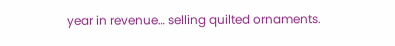year in revenue… selling quilted ornaments.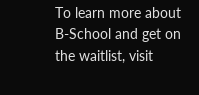To learn more about B-School and get on the waitlist, visit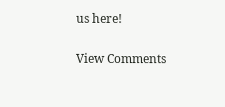us here!

View Comments